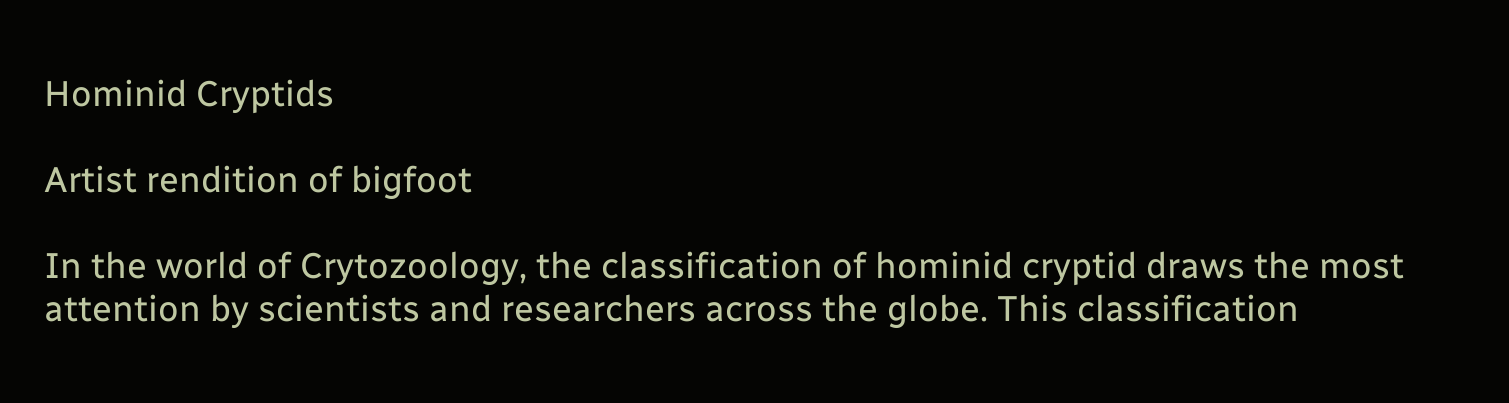Hominid Cryptids

Artist rendition of bigfoot

In the world of Crytozoology, the classification of hominid cryptid draws the most attention by scientists and researchers across the globe. This classification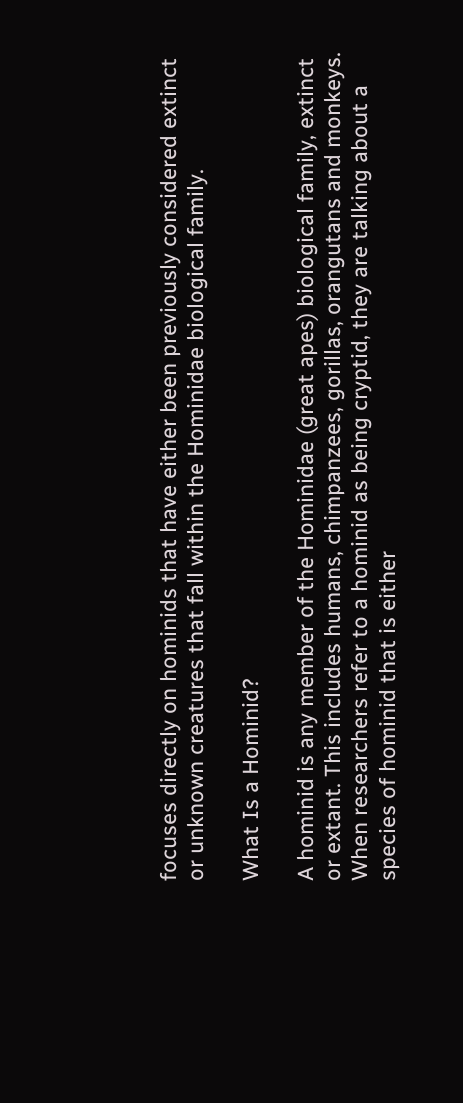focuses directly on hominids that have either been previously considered extinct or unknown creatures that fall within the Hominidae biological family.

What Is a Hominid?

A hominid is any member of the Hominidae (great apes) biological family, extinct or extant. This includes humans, chimpanzees, gorillas, orangutans and monkeys. When researchers refer to a hominid as being cryptid, they are talking about a species of hominid that is either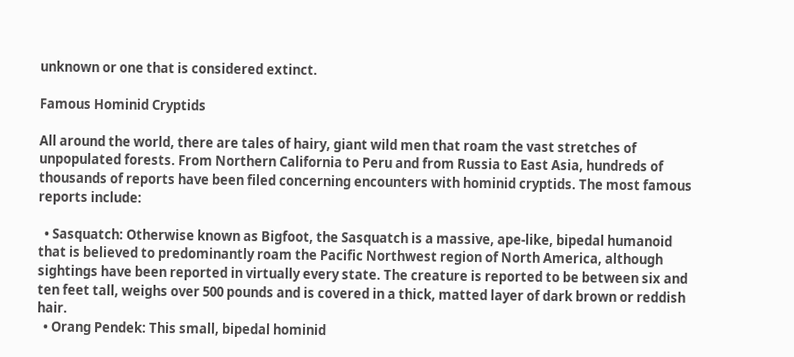unknown or one that is considered extinct.

Famous Hominid Cryptids

All around the world, there are tales of hairy, giant wild men that roam the vast stretches of unpopulated forests. From Northern California to Peru and from Russia to East Asia, hundreds of thousands of reports have been filed concerning encounters with hominid cryptids. The most famous reports include:

  • Sasquatch: Otherwise known as Bigfoot, the Sasquatch is a massive, ape-like, bipedal humanoid that is believed to predominantly roam the Pacific Northwest region of North America, although sightings have been reported in virtually every state. The creature is reported to be between six and ten feet tall, weighs over 500 pounds and is covered in a thick, matted layer of dark brown or reddish hair.
  • Orang Pendek: This small, bipedal hominid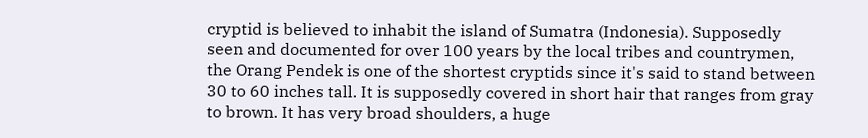cryptid is believed to inhabit the island of Sumatra (Indonesia). Supposedly seen and documented for over 100 years by the local tribes and countrymen, the Orang Pendek is one of the shortest cryptids since it's said to stand between 30 to 60 inches tall. It is supposedly covered in short hair that ranges from gray to brown. It has very broad shoulders, a huge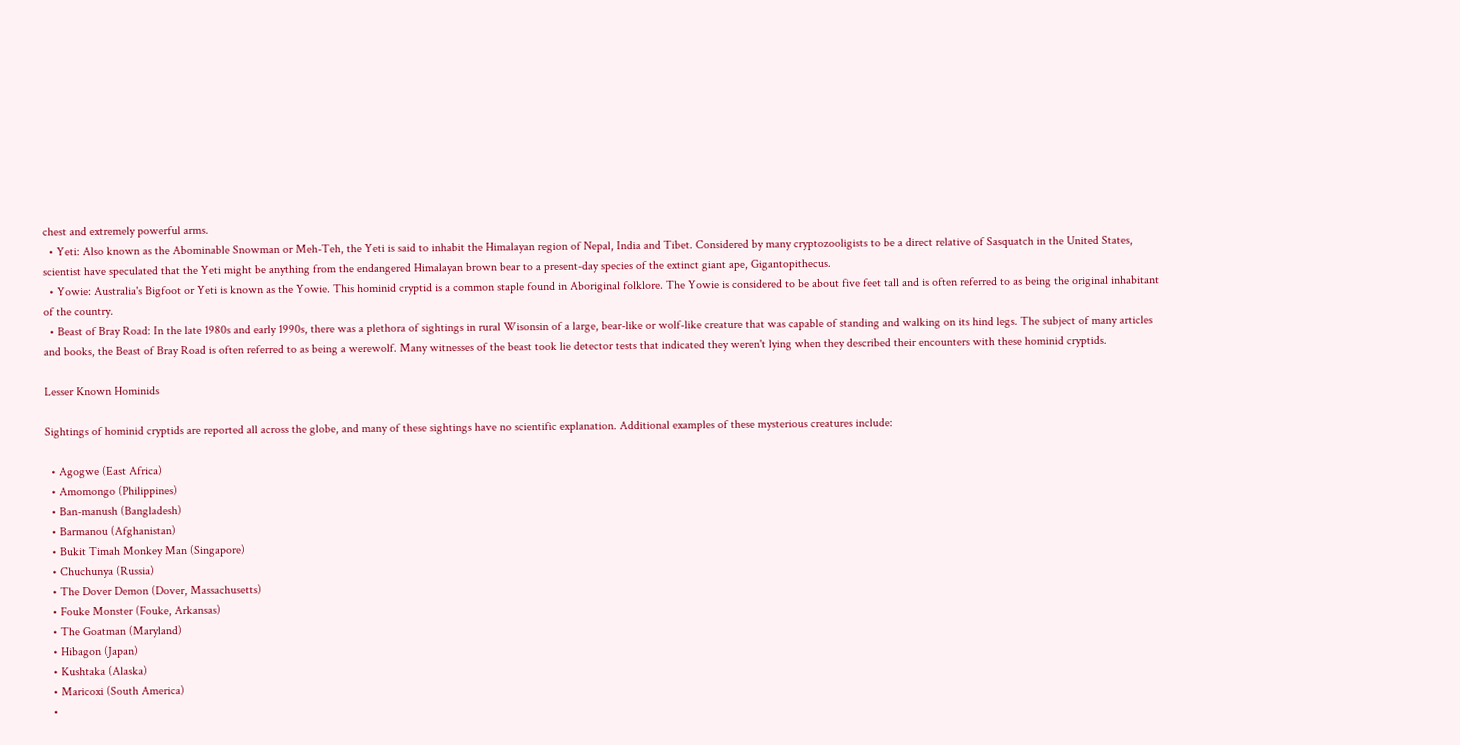chest and extremely powerful arms.
  • Yeti: Also known as the Abominable Snowman or Meh-Teh, the Yeti is said to inhabit the Himalayan region of Nepal, India and Tibet. Considered by many cryptozooligists to be a direct relative of Sasquatch in the United States, scientist have speculated that the Yeti might be anything from the endangered Himalayan brown bear to a present-day species of the extinct giant ape, Gigantopithecus.
  • Yowie: Australia's Bigfoot or Yeti is known as the Yowie. This hominid cryptid is a common staple found in Aboriginal folklore. The Yowie is considered to be about five feet tall and is often referred to as being the original inhabitant of the country.
  • Beast of Bray Road: In the late 1980s and early 1990s, there was a plethora of sightings in rural Wisonsin of a large, bear-like or wolf-like creature that was capable of standing and walking on its hind legs. The subject of many articles and books, the Beast of Bray Road is often referred to as being a werewolf. Many witnesses of the beast took lie detector tests that indicated they weren't lying when they described their encounters with these hominid cryptids.

Lesser Known Hominids

Sightings of hominid cryptids are reported all across the globe, and many of these sightings have no scientific explanation. Additional examples of these mysterious creatures include:

  • Agogwe (East Africa)
  • Amomongo (Philippines)
  • Ban-manush (Bangladesh)
  • Barmanou (Afghanistan)
  • Bukit Timah Monkey Man (Singapore)
  • Chuchunya (Russia)
  • The Dover Demon (Dover, Massachusetts)
  • Fouke Monster (Fouke, Arkansas)
  • The Goatman (Maryland)
  • Hibagon (Japan)
  • Kushtaka (Alaska)
  • Maricoxi (South America)
  •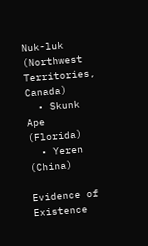Nuk-luk (Northwest Territories, Canada)
  • Skunk Ape (Florida)
  • Yeren (China)

Evidence of Existence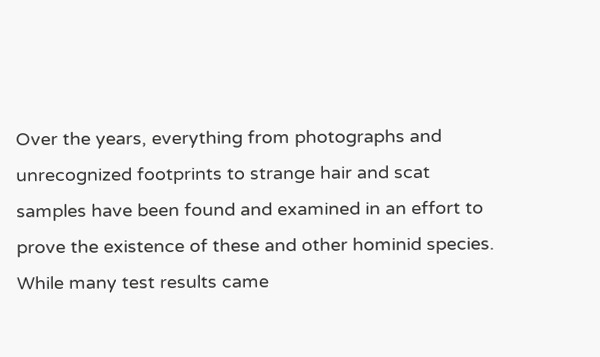Over the years, everything from photographs and unrecognized footprints to strange hair and scat samples have been found and examined in an effort to prove the existence of these and other hominid species. While many test results came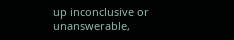up inconclusive or unanswerable,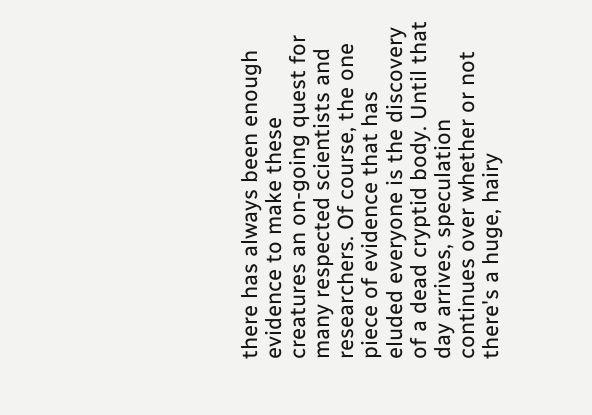there has always been enough evidence to make these creatures an on-going quest for many respected scientists and researchers. Of course, the one piece of evidence that has eluded everyone is the discovery of a dead cryptid body. Until that day arrives, speculation continues over whether or not there's a huge, hairy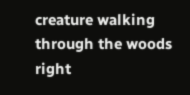creature walking through the woods right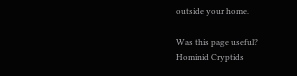outside your home.

Was this page useful?
Hominid Cryptids